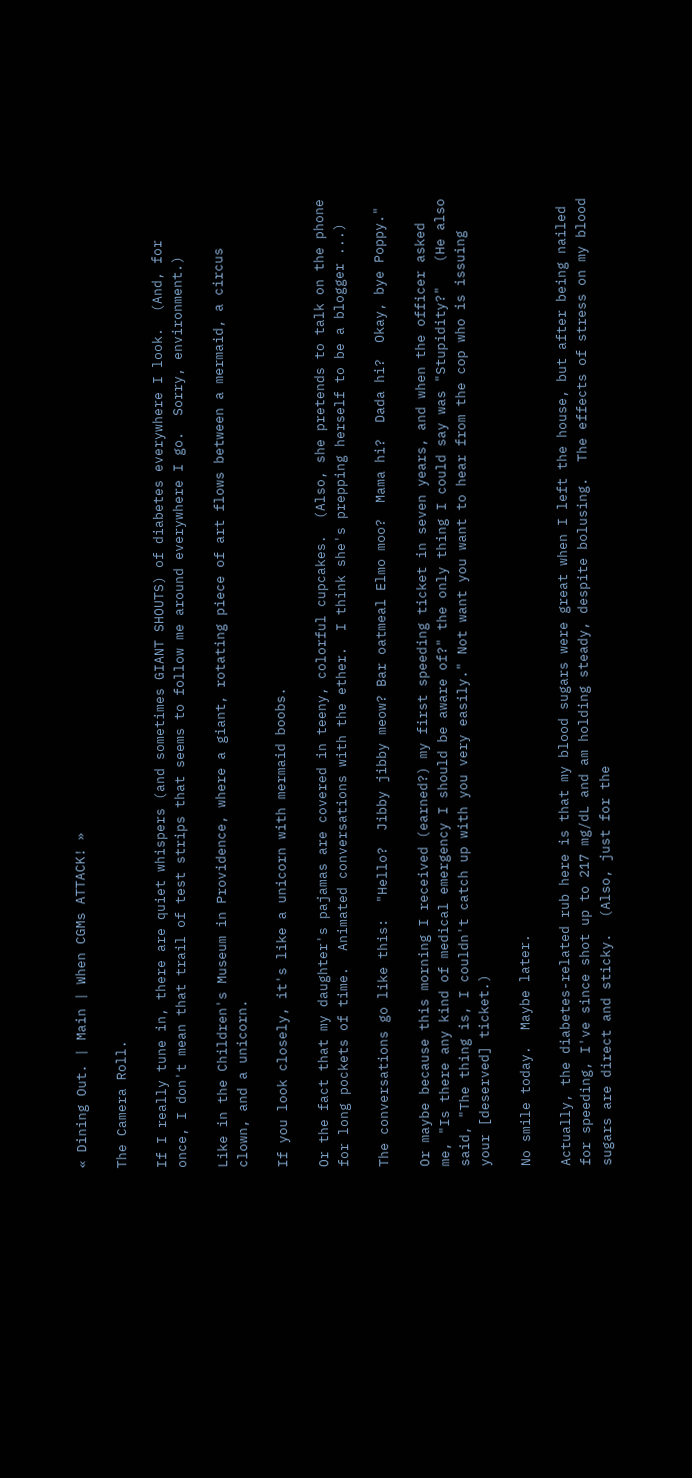« Dining Out. | Main | When CGMs ATTACK! »

The Camera Roll.

If I really tune in, there are quiet whispers (and sometimes GIANT SHOUTS) of diabetes everywhere I look.  (And, for once, I don't mean that trail of test strips that seems to follow me around everywhere I go.  Sorry, environment.)

Like in the Children's Museum in Providence, where a giant, rotating piece of art flows between a mermaid, a circus clown, and a unicorn.

If you look closely, it's like a unicorn with mermaid boobs.

Or the fact that my daughter's pajamas are covered in teeny, colorful cupcakes.  (Also, she pretends to talk on the phone for long pockets of time.  Animated conversations with the ether.  I think she's prepping herself to be a blogger ...)

The conversations go like this:  "Hello?  Jibby jibby meow? Bar oatmeal Elmo moo?  Mama hi?  Dada hi?  Okay, bye Poppy."

Or maybe because this morning I received (earned?) my first speeding ticket in seven years, and when the officer asked me, "Is there any kind of medical emergency I should be aware of?" the only thing I could say was "Stupidity?"   (He also said, "The thing is, I couldn't catch up with you very easily." Not want you want to hear from the cop who is issuing your [deserved] ticket.)

No smile today.  Maybe later.

Actually, the diabetes-related rub here is that my blood sugars were great when I left the house, but after being nailed for speeding, I've since shot up to 217 mg/dL and am holding steady, despite bolusing.  The effects of stress on my blood sugars are direct and sticky.  (Also, just for the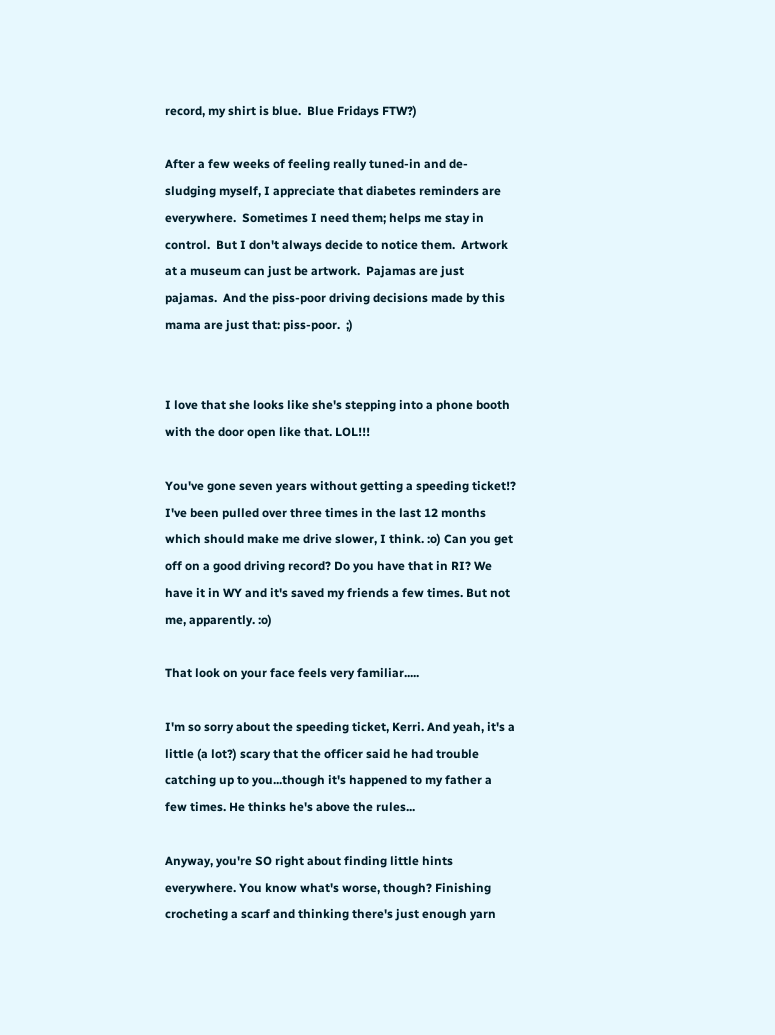record, my shirt is blue.  Blue Fridays FTW?)

After a few weeks of feeling really tuned-in and de-sludging myself, I appreciate that diabetes reminders are everywhere.  Sometimes I need them; helps me stay in control.  But I don't always decide to notice them.  Artwork at a museum can just be artwork.  Pajamas are just pajamas.  And the piss-poor driving decisions made by this mama are just that: piss-poor.  ;)


I love that she looks like she's stepping into a phone booth with the door open like that. LOL!!!

You've gone seven years without getting a speeding ticket!? I've been pulled over three times in the last 12 months which should make me drive slower, I think. :o) Can you get off on a good driving record? Do you have that in RI? We have it in WY and it's saved my friends a few times. But not me, apparently. :o)

That look on your face feels very familiar.....

I'm so sorry about the speeding ticket, Kerri. And yeah, it's a little (a lot?) scary that the officer said he had trouble catching up to you...though it's happened to my father a few times. He thinks he's above the rules...

Anyway, you're SO right about finding little hints everywhere. You know what's worse, though? Finishing crocheting a scarf and thinking there's just enough yarn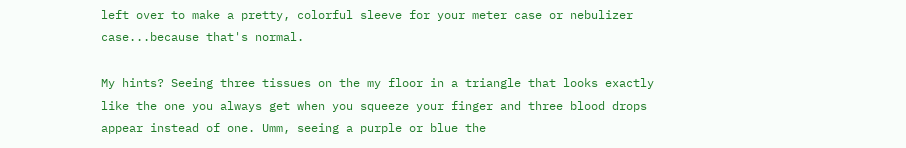left over to make a pretty, colorful sleeve for your meter case or nebulizer case...because that's normal.

My hints? Seeing three tissues on the my floor in a triangle that looks exactly like the one you always get when you squeeze your finger and three blood drops appear instead of one. Umm, seeing a purple or blue the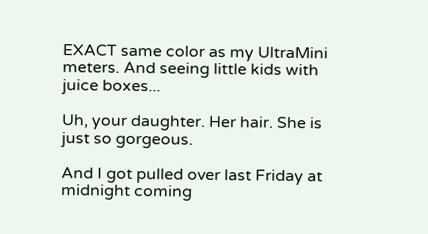EXACT same color as my UltraMini meters. And seeing little kids with juice boxes...

Uh, your daughter. Her hair. She is just so gorgeous.

And I got pulled over last Friday at midnight coming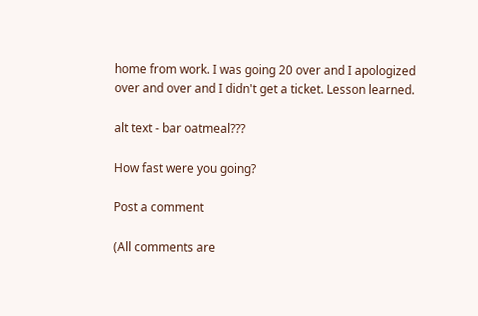home from work. I was going 20 over and I apologized over and over and I didn't get a ticket. Lesson learned.

alt text - bar oatmeal???

How fast were you going?

Post a comment

(All comments are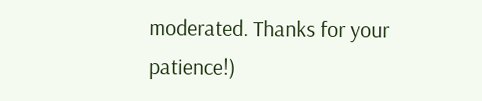moderated. Thanks for your patience!)